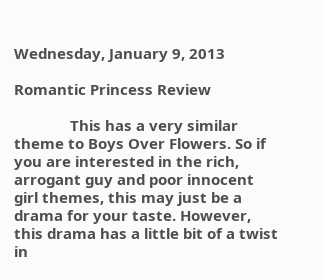Wednesday, January 9, 2013

Romantic Princess Review

              This has a very similar theme to Boys Over Flowers. So if you are interested in the rich, arrogant guy and poor innocent girl themes, this may just be a drama for your taste. However, this drama has a little bit of a twist in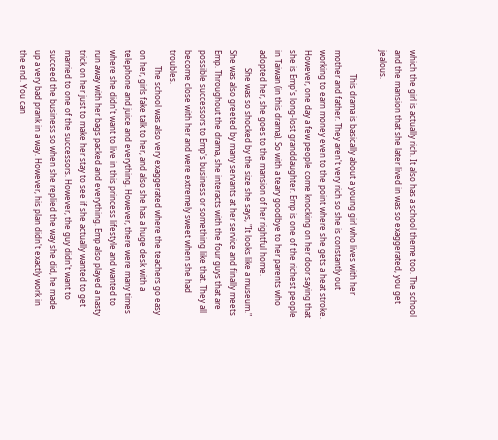which the girl is actually rich. It also has a school theme too. The school and the mansion that she later lived in was so exaggerated, you get jealous.

            This drama is basically about a young girl who lives with her mother and father. They aren't very rich so she is constantly out working to earn money even to the point where she gets a heat stroke. However, one day a few people come knocking on her door saying that she is Emp's long-lost granddaughter. Emp is one of the richest people in Taiwan (in this drama). So with a teary goodbye to her parents who adopted her, she goes to the mansion of her rightful home.
         She was so shocked by the size she says, "It looks like a museum." She was also greeted by many servants at her service and finally meets Emp. Throughout the drama, she interacts with the four guys that are possible successors to Emp's business or something like that. They all become close with her and were extremely sweet when she had troubles.
        The school was also very exaggerated where the teachers go easy on her, girls fake talk to her, and also she has a huge desk with a telephone and juice and everything. However, there were many times where she didn't want to live in this princess lifestyle and wanted to run away with her bags packed and everything. Emp also played a nasty trick on her just to make her stay to see if she actually wanted to get married to one of the successors. However, the guy didn't want to succeed the business so when she replied the way she did, he made up a very bad prank in a way. However, his plan didn't exactly work in the end. You can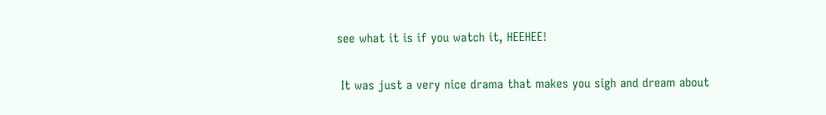see what it is if you watch it, HEEHEE!

 It was just a very nice drama that makes you sigh and dream about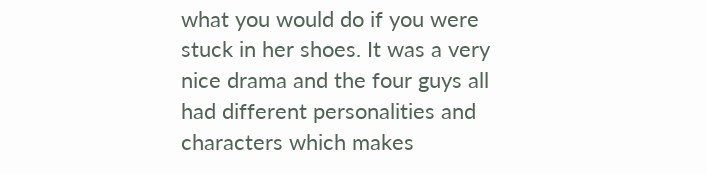what you would do if you were stuck in her shoes. It was a very nice drama and the four guys all had different personalities and characters which makes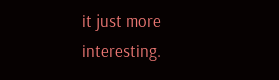it just more interesting.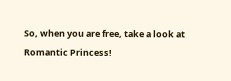So, when you are free, take a look at Romantic Princess!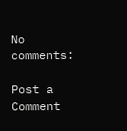No comments:

Post a Comment